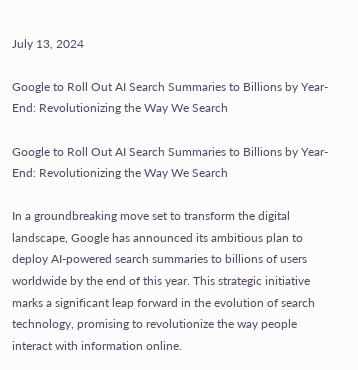July 13, 2024

Google to Roll Out AI Search Summaries to Billions by Year-End: Revolutionizing the Way We Search

Google to Roll Out AI Search Summaries to Billions by Year-End: Revolutionizing the Way We Search

In a groundbreaking move set to transform the digital landscape, Google has announced its ambitious plan to deploy AI-powered search summaries to billions of users worldwide by the end of this year. This strategic initiative marks a significant leap forward in the evolution of search technology, promising to revolutionize the way people interact with information online.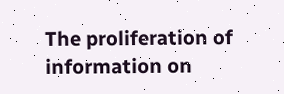The proliferation of information on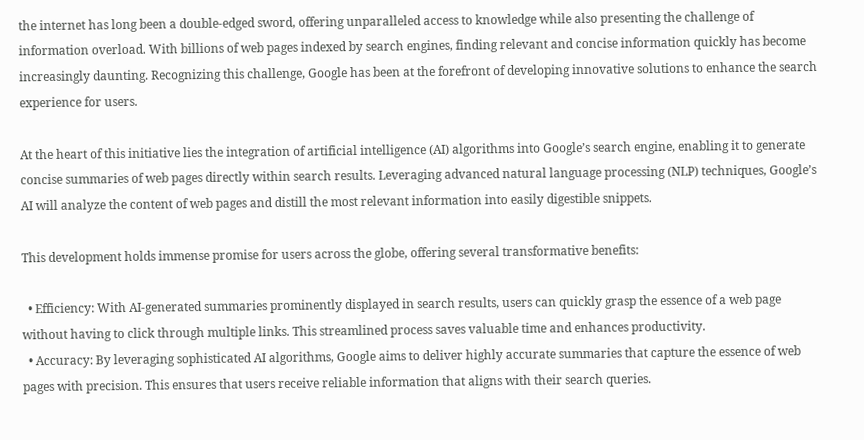the internet has long been a double-edged sword, offering unparalleled access to knowledge while also presenting the challenge of information overload. With billions of web pages indexed by search engines, finding relevant and concise information quickly has become increasingly daunting. Recognizing this challenge, Google has been at the forefront of developing innovative solutions to enhance the search experience for users.

At the heart of this initiative lies the integration of artificial intelligence (AI) algorithms into Google’s search engine, enabling it to generate concise summaries of web pages directly within search results. Leveraging advanced natural language processing (NLP) techniques, Google’s AI will analyze the content of web pages and distill the most relevant information into easily digestible snippets.

This development holds immense promise for users across the globe, offering several transformative benefits:

  • Efficiency: With AI-generated summaries prominently displayed in search results, users can quickly grasp the essence of a web page without having to click through multiple links. This streamlined process saves valuable time and enhances productivity.
  • Accuracy: By leveraging sophisticated AI algorithms, Google aims to deliver highly accurate summaries that capture the essence of web pages with precision. This ensures that users receive reliable information that aligns with their search queries.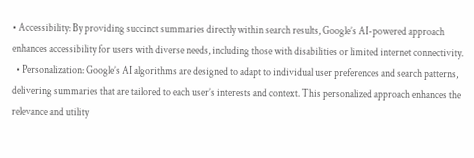• Accessibility: By providing succinct summaries directly within search results, Google’s AI-powered approach enhances accessibility for users with diverse needs, including those with disabilities or limited internet connectivity.
  • Personalization: Google’s AI algorithms are designed to adapt to individual user preferences and search patterns, delivering summaries that are tailored to each user’s interests and context. This personalized approach enhances the relevance and utility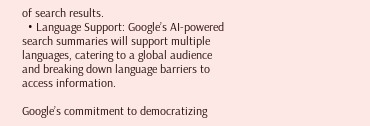of search results.
  • Language Support: Google’s AI-powered search summaries will support multiple languages, catering to a global audience and breaking down language barriers to access information.

Google’s commitment to democratizing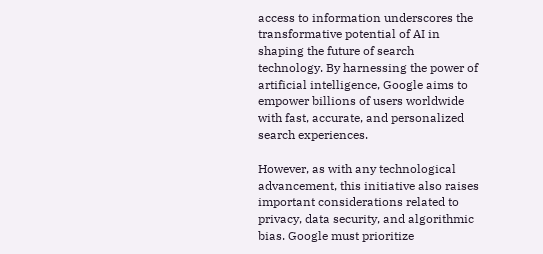access to information underscores the transformative potential of AI in shaping the future of search technology. By harnessing the power of artificial intelligence, Google aims to empower billions of users worldwide with fast, accurate, and personalized search experiences.

However, as with any technological advancement, this initiative also raises important considerations related to privacy, data security, and algorithmic bias. Google must prioritize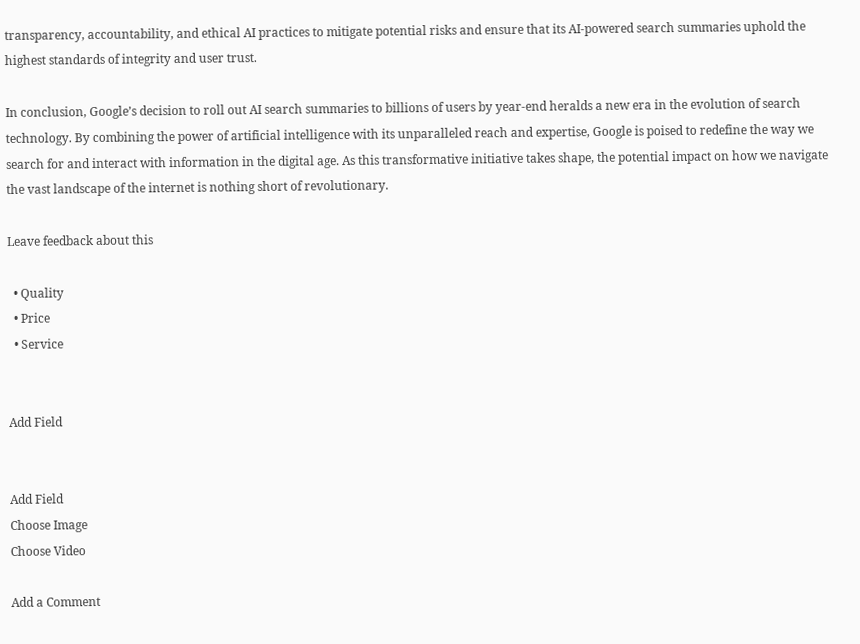transparency, accountability, and ethical AI practices to mitigate potential risks and ensure that its AI-powered search summaries uphold the highest standards of integrity and user trust.

In conclusion, Google’s decision to roll out AI search summaries to billions of users by year-end heralds a new era in the evolution of search technology. By combining the power of artificial intelligence with its unparalleled reach and expertise, Google is poised to redefine the way we search for and interact with information in the digital age. As this transformative initiative takes shape, the potential impact on how we navigate the vast landscape of the internet is nothing short of revolutionary.

Leave feedback about this

  • Quality
  • Price
  • Service


Add Field


Add Field
Choose Image
Choose Video

Add a Comment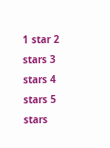1 star 2 stars 3 stars 4 stars 5 stars